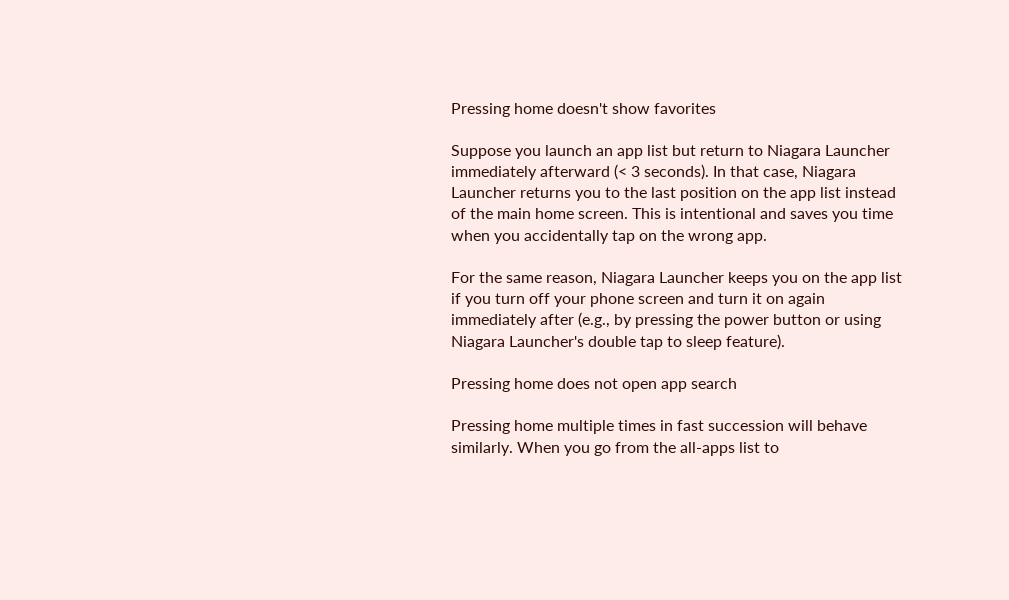Pressing home doesn't show favorites

Suppose you launch an app list but return to Niagara Launcher immediately afterward (< 3 seconds). In that case, Niagara Launcher returns you to the last position on the app list instead of the main home screen. This is intentional and saves you time when you accidentally tap on the wrong app.

For the same reason, Niagara Launcher keeps you on the app list if you turn off your phone screen and turn it on again immediately after (e.g., by pressing the power button or using Niagara Launcher's double tap to sleep feature).

Pressing home does not open app search

Pressing home multiple times in fast succession will behave similarly. When you go from the all-apps list to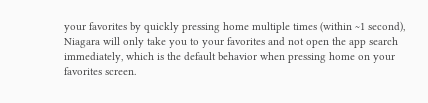your favorites by quickly pressing home multiple times (within ~1 second), Niagara will only take you to your favorites and not open the app search immediately, which is the default behavior when pressing home on your favorites screen.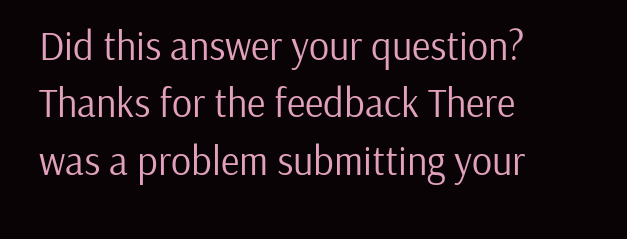Did this answer your question? Thanks for the feedback There was a problem submitting your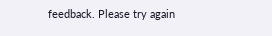feedback. Please try again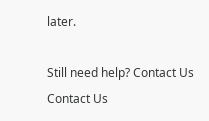later.

Still need help? Contact Us Contact Us